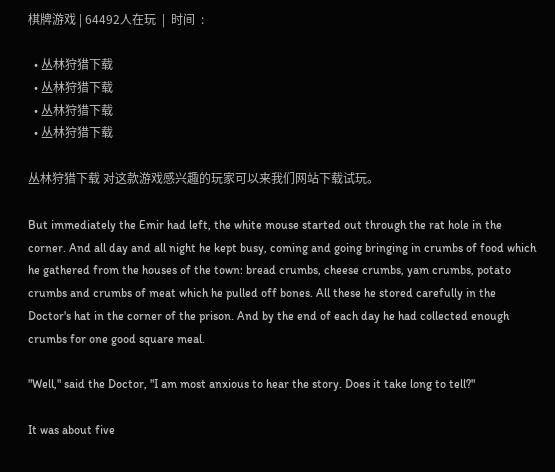棋牌游戏 | 64492人在玩  |  时间  :

  • 丛林狩猎下载
  • 丛林狩猎下载
  • 丛林狩猎下载
  • 丛林狩猎下载

丛林狩猎下载 对这款游戏感兴趣的玩家可以来我们网站下载试玩。

But immediately the Emir had left, the white mouse started out through the rat hole in the corner. And all day and all night he kept busy, coming and going bringing in crumbs of food which he gathered from the houses of the town: bread crumbs, cheese crumbs, yam crumbs, potato crumbs and crumbs of meat which he pulled off bones. All these he stored carefully in the Doctor's hat in the corner of the prison. And by the end of each day he had collected enough crumbs for one good square meal.

"Well," said the Doctor, "I am most anxious to hear the story. Does it take long to tell?"

It was about five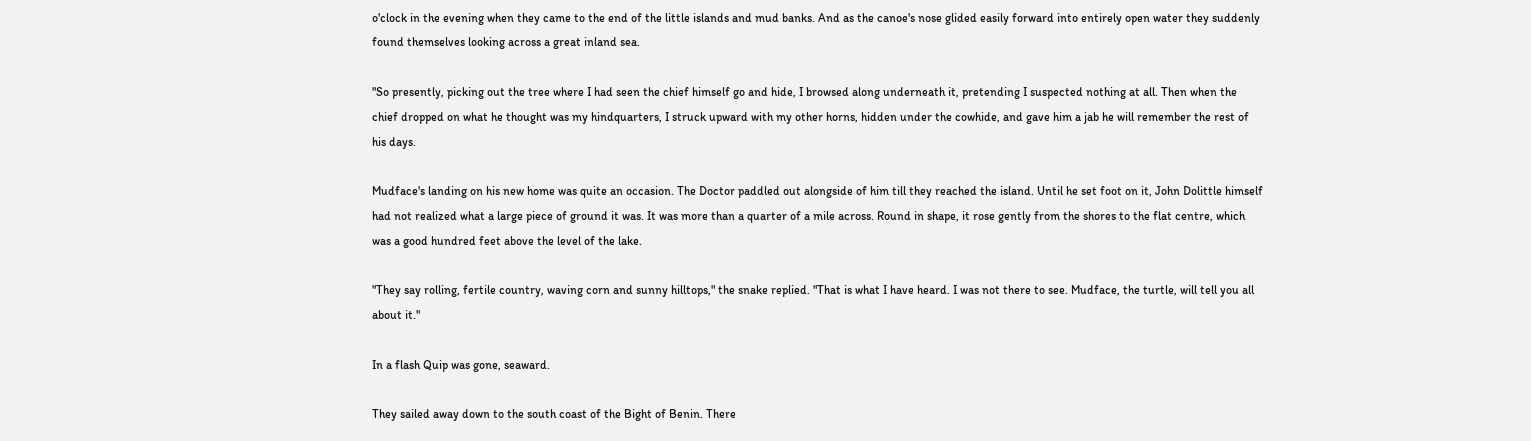o'clock in the evening when they came to the end of the little islands and mud banks. And as the canoe's nose glided easily forward into entirely open water they suddenly found themselves looking across a great inland sea.

"So presently, picking out the tree where I had seen the chief himself go and hide, I browsed along underneath it, pretending I suspected nothing at all. Then when the chief dropped on what he thought was my hindquarters, I struck upward with my other horns, hidden under the cowhide, and gave him a jab he will remember the rest of his days.

Mudface's landing on his new home was quite an occasion. The Doctor paddled out alongside of him till they reached the island. Until he set foot on it, John Dolittle himself had not realized what a large piece of ground it was. It was more than a quarter of a mile across. Round in shape, it rose gently from the shores to the flat centre, which was a good hundred feet above the level of the lake.

"They say rolling, fertile country, waving corn and sunny hilltops," the snake replied. "That is what I have heard. I was not there to see. Mudface, the turtle, will tell you all about it."

In a flash Quip was gone, seaward.

They sailed away down to the south coast of the Bight of Benin. There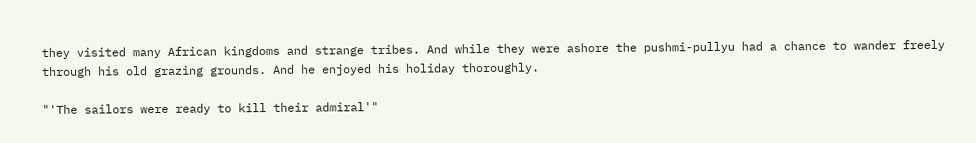they visited many African kingdoms and strange tribes. And while they were ashore the pushmi-pullyu had a chance to wander freely through his old grazing grounds. And he enjoyed his holiday thoroughly.

"'The sailors were ready to kill their admiral'"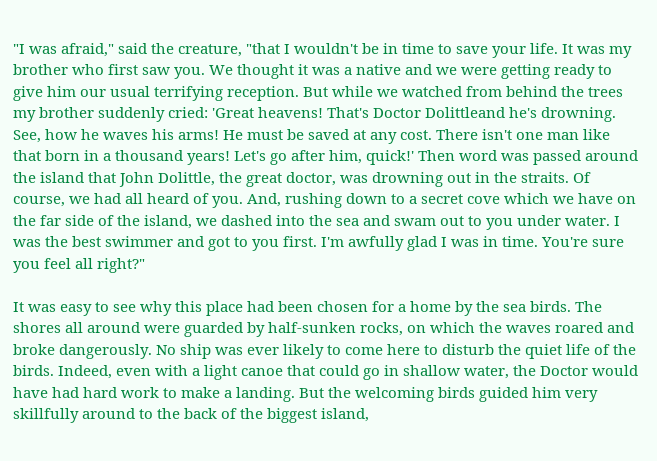"I was afraid," said the creature, "that I wouldn't be in time to save your life. It was my brother who first saw you. We thought it was a native and we were getting ready to give him our usual terrifying reception. But while we watched from behind the trees my brother suddenly cried: 'Great heavens! That's Doctor Dolittleand he's drowning. See, how he waves his arms! He must be saved at any cost. There isn't one man like that born in a thousand years! Let's go after him, quick!' Then word was passed around the island that John Dolittle, the great doctor, was drowning out in the straits. Of course, we had all heard of you. And, rushing down to a secret cove which we have on the far side of the island, we dashed into the sea and swam out to you under water. I was the best swimmer and got to you first. I'm awfully glad I was in time. You're sure you feel all right?"

It was easy to see why this place had been chosen for a home by the sea birds. The shores all around were guarded by half-sunken rocks, on which the waves roared and broke dangerously. No ship was ever likely to come here to disturb the quiet life of the birds. Indeed, even with a light canoe that could go in shallow water, the Doctor would have had hard work to make a landing. But the welcoming birds guided him very skillfully around to the back of the biggest island,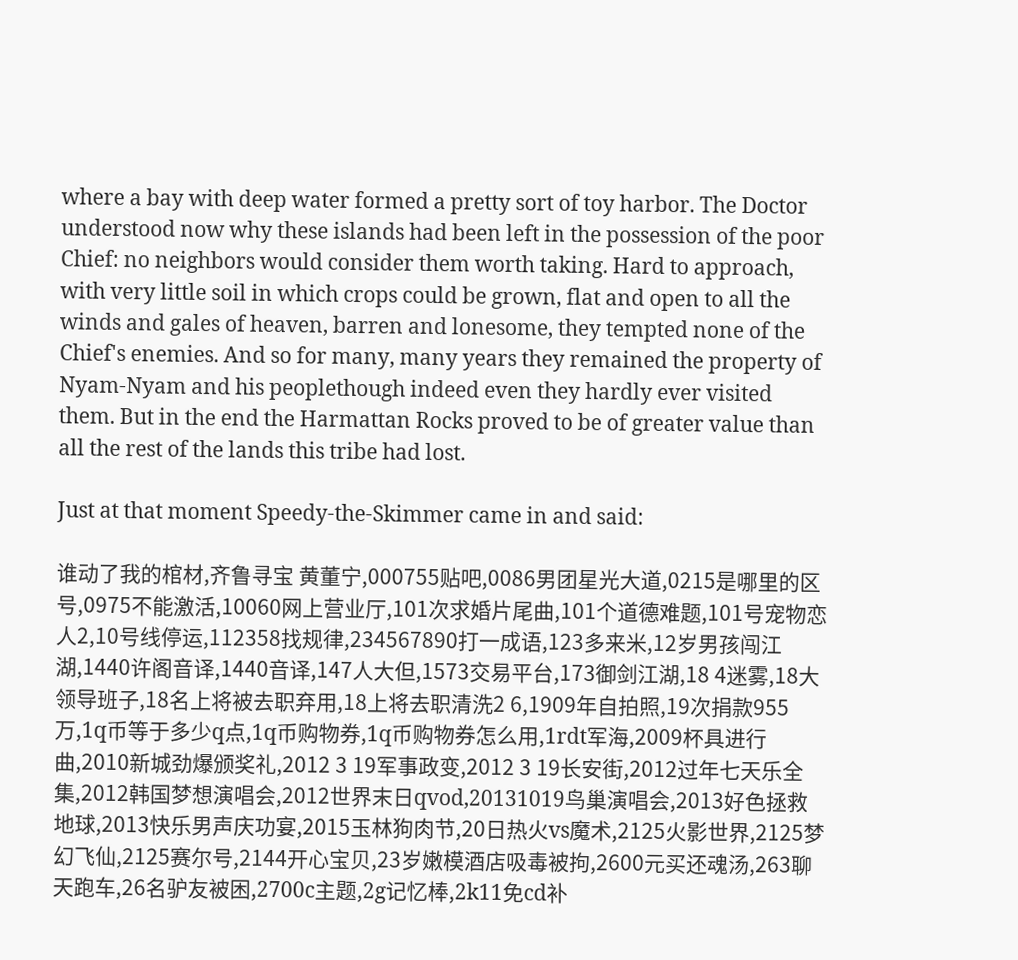where a bay with deep water formed a pretty sort of toy harbor. The Doctor understood now why these islands had been left in the possession of the poor Chief: no neighbors would consider them worth taking. Hard to approach, with very little soil in which crops could be grown, flat and open to all the winds and gales of heaven, barren and lonesome, they tempted none of the Chief's enemies. And so for many, many years they remained the property of Nyam-Nyam and his peoplethough indeed even they hardly ever visited them. But in the end the Harmattan Rocks proved to be of greater value than all the rest of the lands this tribe had lost.

Just at that moment Speedy-the-Skimmer came in and said:

谁动了我的棺材,齐鲁寻宝 黄董宁,000755贴吧,0086男团星光大道,0215是哪里的区号,0975不能激活,10060网上营业厅,101次求婚片尾曲,101个道德难题,101号宠物恋人2,10号线停运,112358找规律,234567890打一成语,123多来米,12岁男孩闯江湖,1440许阁音译,1440音译,147人大但,1573交易平台,173御剑江湖,18 4迷雾,18大领导班子,18名上将被去职弃用,18上将去职清洗2 6,1909年自拍照,19次捐款955万,1q币等于多少q点,1q币购物券,1q币购物券怎么用,1rdt军海,2009杯具进行曲,2010新城劲爆颁奖礼,2012 3 19军事政变,2012 3 19长安街,2012过年七天乐全集,2012韩国梦想演唱会,2012世界末日qvod,20131019鸟巢演唱会,2013好色拯救地球,2013快乐男声庆功宴,2015玉林狗肉节,20日热火vs魔术,2125火影世界,2125梦幻飞仙,2125赛尔号,2144开心宝贝,23岁嫩模酒店吸毒被拘,2600元买还魂汤,263聊天跑车,26名驴友被困,2700c主题,2g记忆棒,2k11免cd补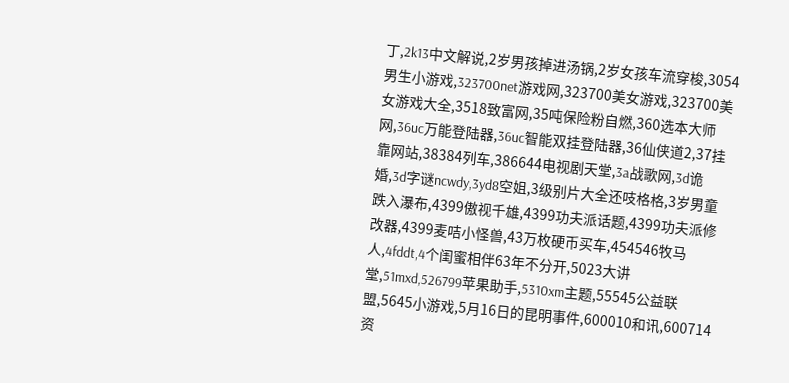丁,2k13中文解说,2岁男孩掉进汤锅,2岁女孩车流穿梭,3054男生小游戏,323700net游戏网,323700美女游戏,323700美女游戏大全,3518致富网,35吨保险粉自燃,360选本大师网,36uc万能登陆器,36uc智能双挂登陆器,36仙侠道2,37挂靠网站,38384列车,386644电视剧天堂,3a战歌网,3d诡婚,3d字谜ncwdy,3yd8空姐,3级别片大全还吱格格,3岁男童跌入瀑布,4399傲视千雄,4399功夫派话题,4399功夫派修改器,4399麦咭小怪兽,43万枚硬币买车,454546牧马人,4fddt,4个闺蜜相伴63年不分开,5023大讲堂,51mxd,526799苹果助手,5310xm主题,55545公益联盟,5645小游戏,5月16日的昆明事件,600010和讯,600714资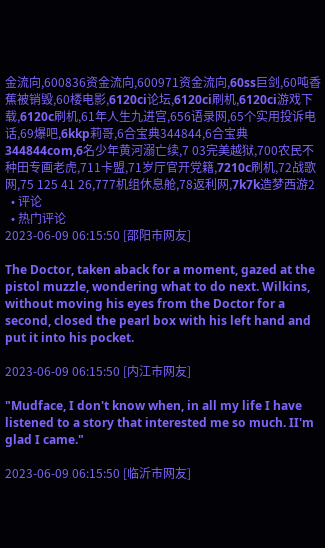金流向,600836资金流向,600971资金流向,60ss巨剑,60吨香蕉被销毁,60楼电影,6120ci论坛,6120ci刷机,6120ci游戏下载,6120c刷机,61年人生九进宫,656语录网,65个实用投诉电话,69爆吧,6kkp莉哥,6合宝典344844,6合宝典344844com,6名少年黄河溺亡续,7 03完美越狱,700农民不种田专画老虎,711卡盟,71岁厅官开党籍,7210c刷机,72战歌网,75 125 41 26,777机组休息舱,78返利网,7k7k造梦西游2
  • 评论
  • 热门评论
2023-06-09 06:15:50 [邵阳市网友]

The Doctor, taken aback for a moment, gazed at the pistol muzzle, wondering what to do next. Wilkins, without moving his eyes from the Doctor for a second, closed the pearl box with his left hand and put it into his pocket.

2023-06-09 06:15:50 [内江市网友]

"Mudface, I don't know when, in all my life I have listened to a story that interested me so much. II'm glad I came."

2023-06-09 06:15:50 [临沂市网友]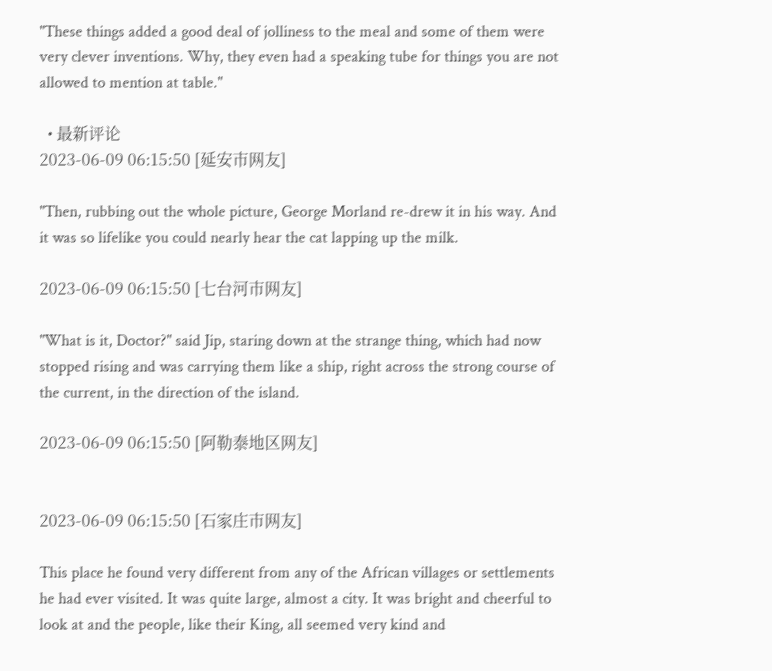"These things added a good deal of jolliness to the meal and some of them were very clever inventions. Why, they even had a speaking tube for things you are not allowed to mention at table."

  • 最新评论
2023-06-09 06:15:50 [延安市网友]

"Then, rubbing out the whole picture, George Morland re-drew it in his way. And it was so lifelike you could nearly hear the cat lapping up the milk.

2023-06-09 06:15:50 [七台河市网友]

"What is it, Doctor?" said Jip, staring down at the strange thing, which had now stopped rising and was carrying them like a ship, right across the strong course of the current, in the direction of the island.

2023-06-09 06:15:50 [阿勒泰地区网友]


2023-06-09 06:15:50 [石家庄市网友]

This place he found very different from any of the African villages or settlements he had ever visited. It was quite large, almost a city. It was bright and cheerful to look at and the people, like their King, all seemed very kind and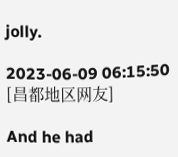jolly.

2023-06-09 06:15:50 [昌都地区网友]

And he had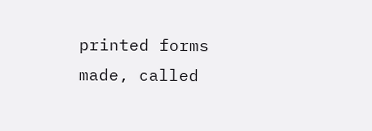printed forms made, called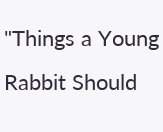"Things a Young Rabbit Should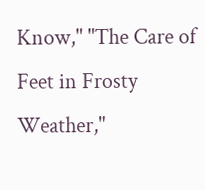Know," "The Care of Feet in Frosty Weather,"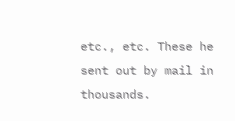etc., etc. These he sent out by mail in thousands.